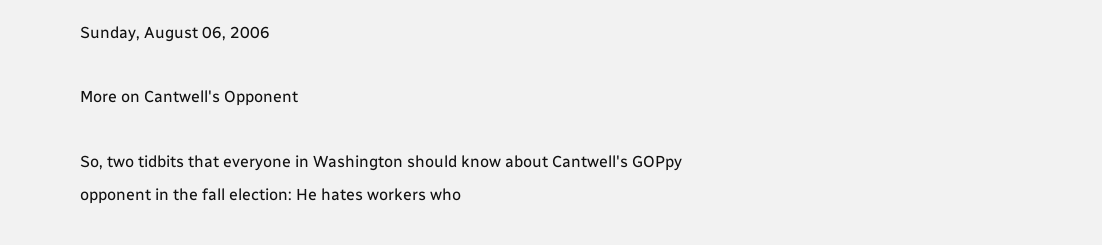Sunday, August 06, 2006

More on Cantwell's Opponent

So, two tidbits that everyone in Washington should know about Cantwell's GOPpy opponent in the fall election: He hates workers who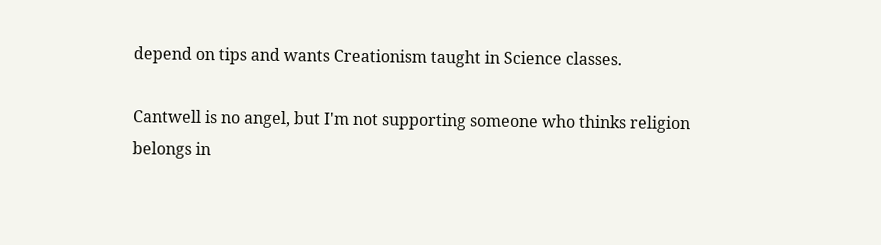depend on tips and wants Creationism taught in Science classes.

Cantwell is no angel, but I'm not supporting someone who thinks religion belongs in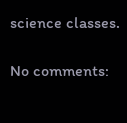science classes.

No comments: